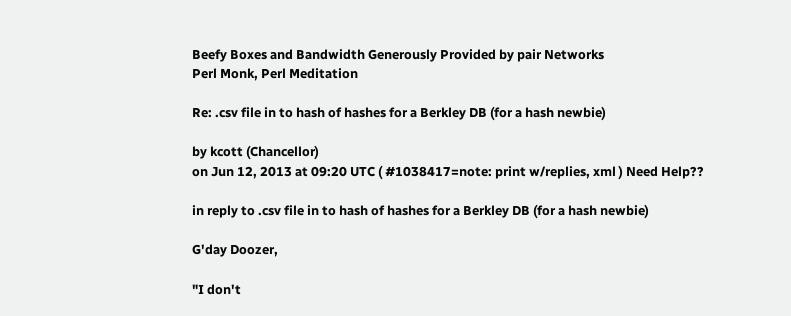Beefy Boxes and Bandwidth Generously Provided by pair Networks
Perl Monk, Perl Meditation

Re: .csv file in to hash of hashes for a Berkley DB (for a hash newbie)

by kcott (Chancellor)
on Jun 12, 2013 at 09:20 UTC ( #1038417=note: print w/replies, xml ) Need Help??

in reply to .csv file in to hash of hashes for a Berkley DB (for a hash newbie)

G'day Doozer,

"I don't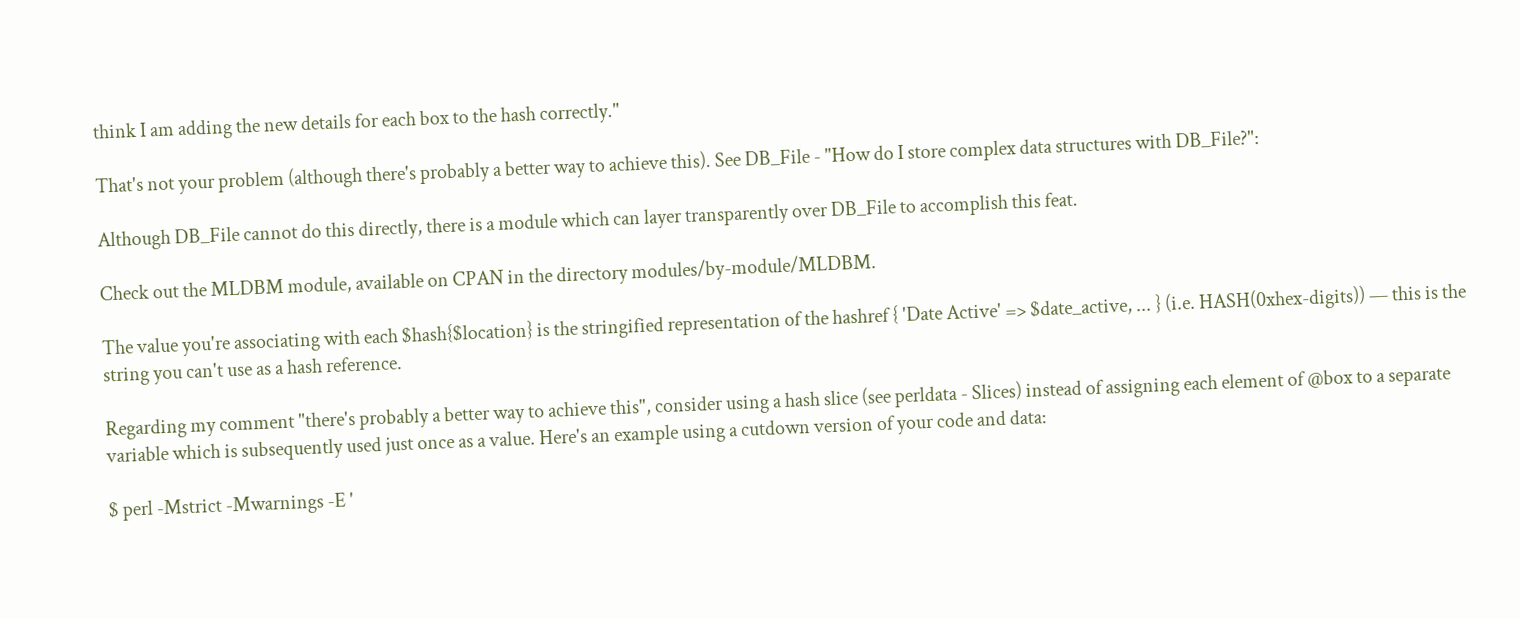think I am adding the new details for each box to the hash correctly."

That's not your problem (although there's probably a better way to achieve this). See DB_File - "How do I store complex data structures with DB_File?":

Although DB_File cannot do this directly, there is a module which can layer transparently over DB_File to accomplish this feat.

Check out the MLDBM module, available on CPAN in the directory modules/by-module/MLDBM.

The value you're associating with each $hash{$location} is the stringified representation of the hashref { 'Date Active' => $date_active, ... } (i.e. HASH(0xhex-digits)) — this is the string you can't use as a hash reference.

Regarding my comment "there's probably a better way to achieve this", consider using a hash slice (see perldata - Slices) instead of assigning each element of @box to a separate variable which is subsequently used just once as a value. Here's an example using a cutdown version of your code and data:

$ perl -Mstrict -Mwarnings -E '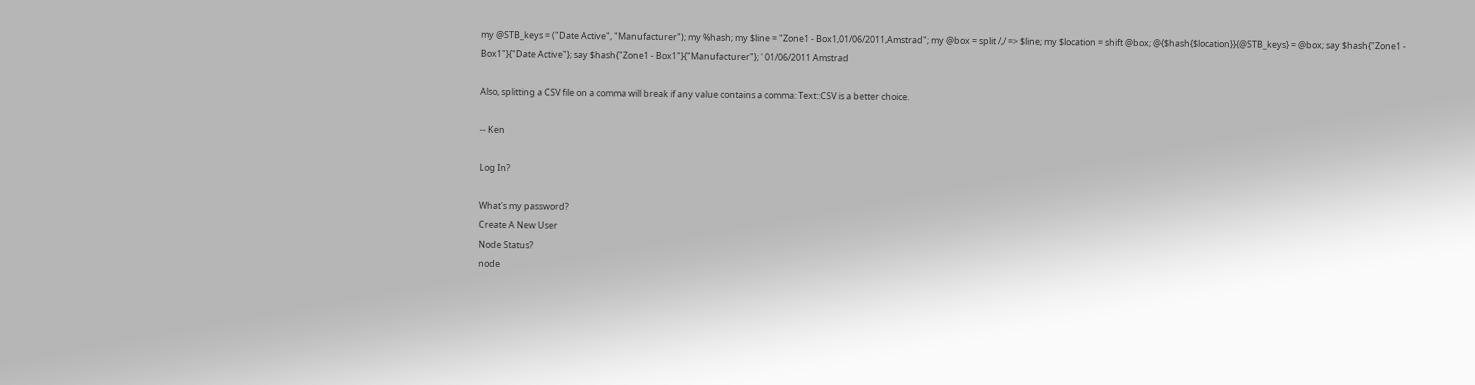my @STB_keys = ("Date Active", "Manufacturer"); my %hash; my $line = "Zone1 - Box1,01/06/2011,Amstrad"; my @box = split /,/ => $line; my $location = shift @box; @{$hash{$location}}{@STB_keys} = @box; say $hash{"Zone1 - Box1"}{"Date Active"}; say $hash{"Zone1 - Box1"}{"Manufacturer"}; ' 01/06/2011 Amstrad

Also, splitting a CSV file on a comma will break if any value contains a comma: Text::CSV is a better choice.

-- Ken

Log In?

What's my password?
Create A New User
Node Status?
node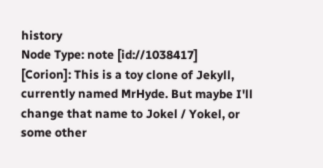history
Node Type: note [id://1038417]
[Corion]: This is a toy clone of Jekyll, currently named MrHyde. But maybe I'll change that name to Jokel / Yokel, or some other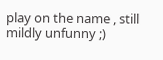play on the name , still mildly unfunny ;)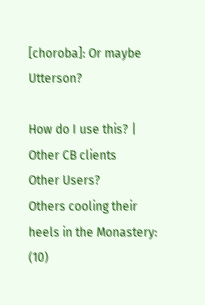[choroba]: Or maybe Utterson?

How do I use this? | Other CB clients
Other Users?
Others cooling their heels in the Monastery: (10)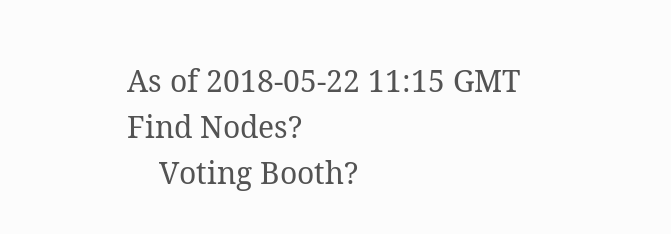As of 2018-05-22 11:15 GMT
Find Nodes?
    Voting Booth?